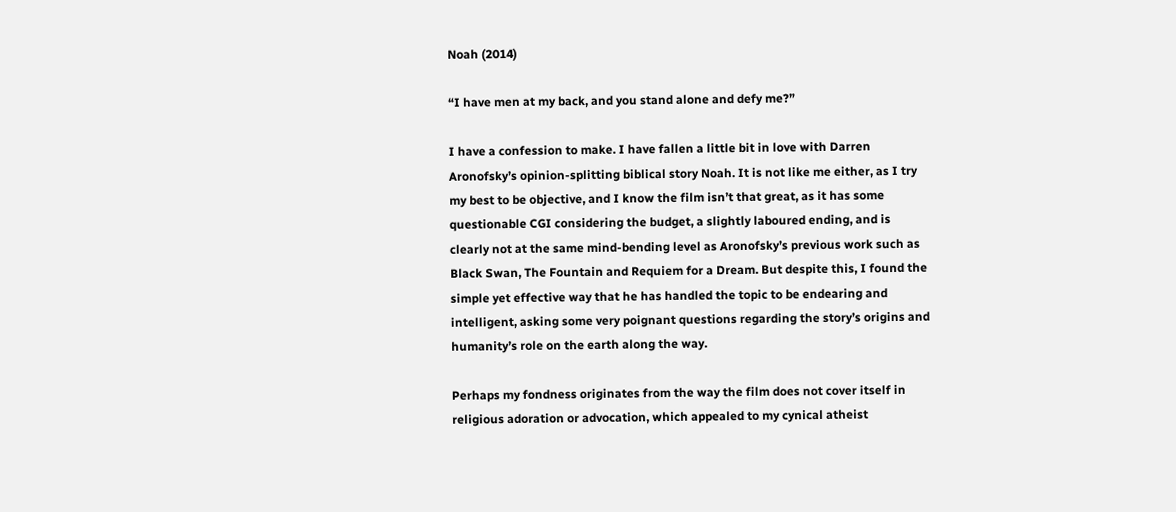Noah (2014)

“I have men at my back, and you stand alone and defy me?”

I have a confession to make. I have fallen a little bit in love with Darren Aronofsky’s opinion-splitting biblical story Noah. It is not like me either, as I try my best to be objective, and I know the film isn’t that great, as it has some questionable CGI considering the budget, a slightly laboured ending, and is clearly not at the same mind-bending level as Aronofsky’s previous work such as Black Swan, The Fountain and Requiem for a Dream. But despite this, I found the simple yet effective way that he has handled the topic to be endearing and intelligent, asking some very poignant questions regarding the story’s origins and humanity’s role on the earth along the way.

Perhaps my fondness originates from the way the film does not cover itself in religious adoration or advocation, which appealed to my cynical atheist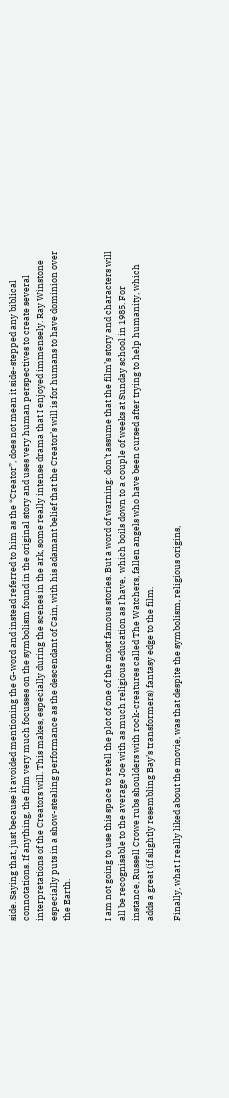side. Saying that, just because it avoided mentioning the G-word and instead referred to him as the “Creator”, does not mean it side-stepped any biblical connotations. If anything, the film very much focusses on the symbolism found in the original story and uses very human perspectives to create several interpretations of the Creators will. This makes, especially during the scenes in the ark, some really intense drama that I enjoyed immensely. Ray Winstone especially puts in a show-stealing performance as the descendant of Cain, with his adamant belief that the Creator’s will is for humans to have dominion over the Earth.


I am not going to use this space to retell the plot of one of the most famous stories. But a word of warning: don’t assume that the film’s story and characters will all be recognisable to the average Joe with as much religious education as I have,  which boils down to a couple of weeks at Sunday school in 1985. For instance, Russell Crowe rubs shoulders with rock-creatures called The Watchers, fallen angels who have been cursed after trying to help humanity, which adds a great (if slightly resembling Bay’s transformers) fantasy edge to the film.

Finally, what I really liked about the movie, was that despite the symbolism, religious origins,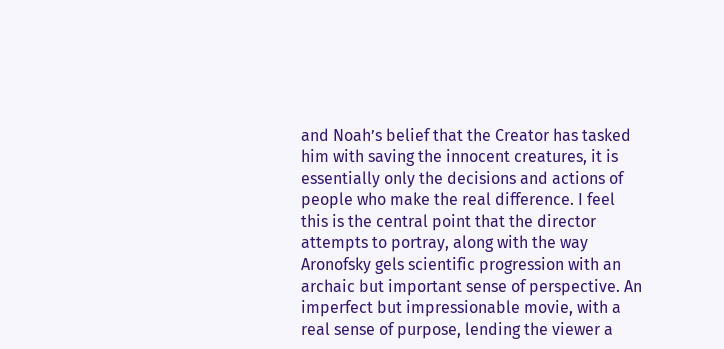and Noah’s belief that the Creator has tasked him with saving the innocent creatures, it is essentially only the decisions and actions of people who make the real difference. I feel this is the central point that the director attempts to portray, along with the way Aronofsky gels scientific progression with an archaic but important sense of perspective. An imperfect but impressionable movie, with a real sense of purpose, lending the viewer a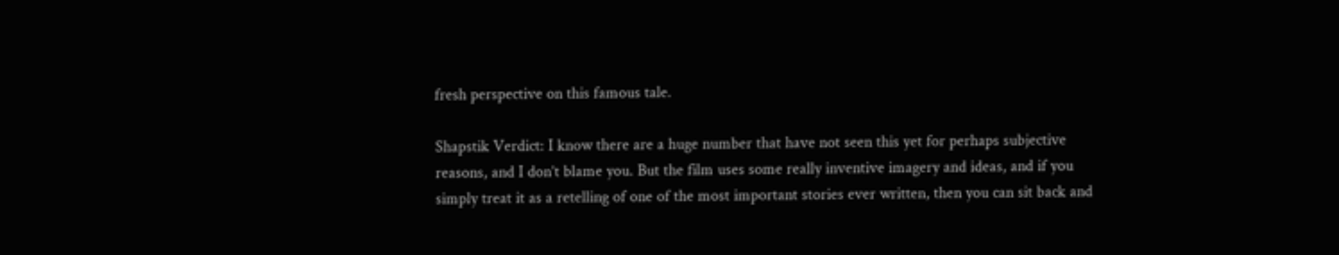fresh perspective on this famous tale.

Shapstik Verdict: I know there are a huge number that have not seen this yet for perhaps subjective reasons, and I don’t blame you. But the film uses some really inventive imagery and ideas, and if you simply treat it as a retelling of one of the most important stories ever written, then you can sit back and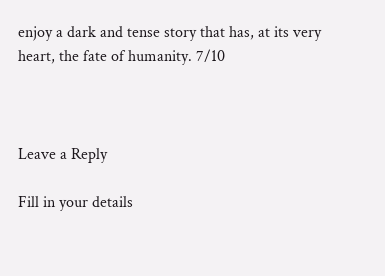enjoy a dark and tense story that has, at its very heart, the fate of humanity. 7/10



Leave a Reply

Fill in your details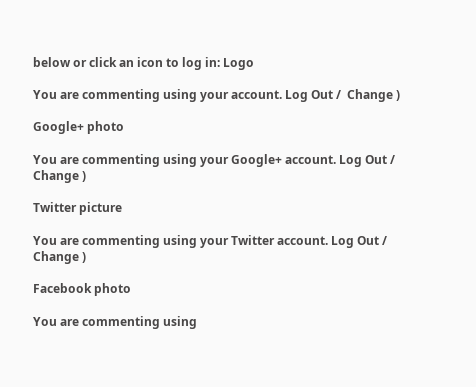below or click an icon to log in: Logo

You are commenting using your account. Log Out /  Change )

Google+ photo

You are commenting using your Google+ account. Log Out /  Change )

Twitter picture

You are commenting using your Twitter account. Log Out /  Change )

Facebook photo

You are commenting using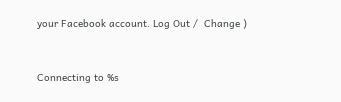your Facebook account. Log Out /  Change )


Connecting to %s